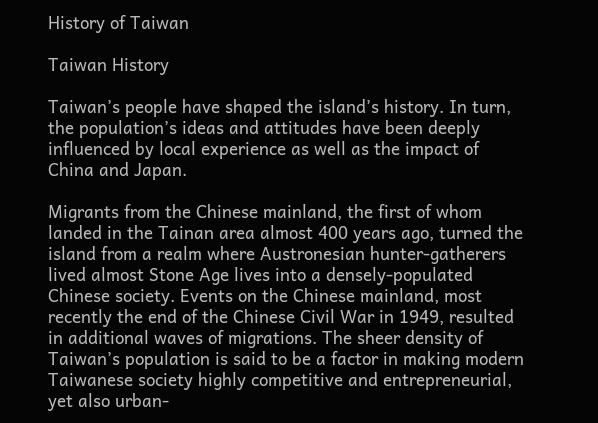History of Taiwan

Taiwan History

Taiwan’s people have shaped the island’s history. In turn, the population’s ideas and attitudes have been deeply influenced by local experience as well as the impact of China and Japan.

Migrants from the Chinese mainland, the first of whom landed in the Tainan area almost 400 years ago, turned the island from a realm where Austronesian hunter-gatherers lived almost Stone Age lives into a densely-populated Chinese society. Events on the Chinese mainland, most recently the end of the Chinese Civil War in 1949, resulted in additional waves of migrations. The sheer density of Taiwan’s population is said to be a factor in making modern Taiwanese society highly competitive and entrepreneurial, yet also urban-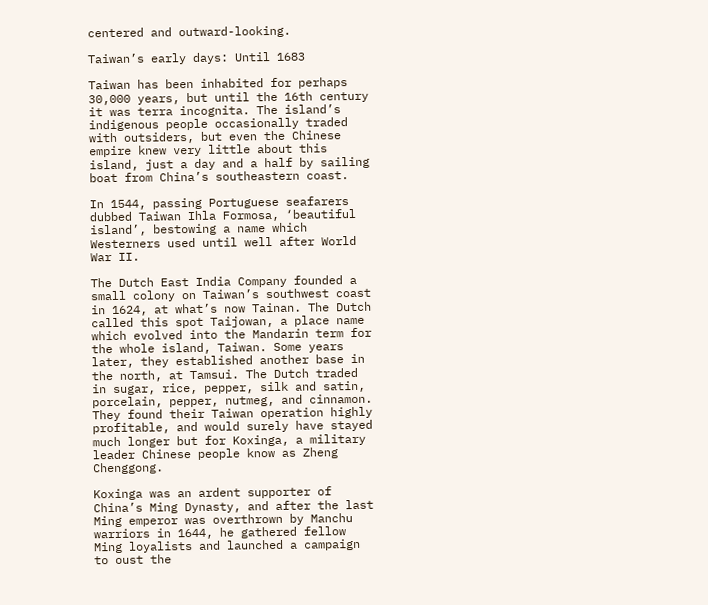centered and outward-looking.

Taiwan’s early days: Until 1683

Taiwan has been inhabited for perhaps 30,000 years, but until the 16th century it was terra incognita. The island’s indigenous people occasionally traded with outsiders, but even the Chinese empire knew very little about this island, just a day and a half by sailing boat from China’s southeastern coast.

In 1544, passing Portuguese seafarers dubbed Taiwan Ihla Formosa, ‘beautiful island’, bestowing a name which Westerners used until well after World War II.

The Dutch East India Company founded a small colony on Taiwan’s southwest coast in 1624, at what’s now Tainan. The Dutch called this spot Taijowan, a place name which evolved into the Mandarin term for the whole island, Taiwan. Some years later, they established another base in the north, at Tamsui. The Dutch traded in sugar, rice, pepper, silk and satin, porcelain, pepper, nutmeg, and cinnamon. They found their Taiwan operation highly profitable, and would surely have stayed much longer but for Koxinga, a military leader Chinese people know as Zheng Chenggong.

Koxinga was an ardent supporter of China’s Ming Dynasty, and after the last Ming emperor was overthrown by Manchu warriors in 1644, he gathered fellow Ming loyalists and launched a campaign to oust the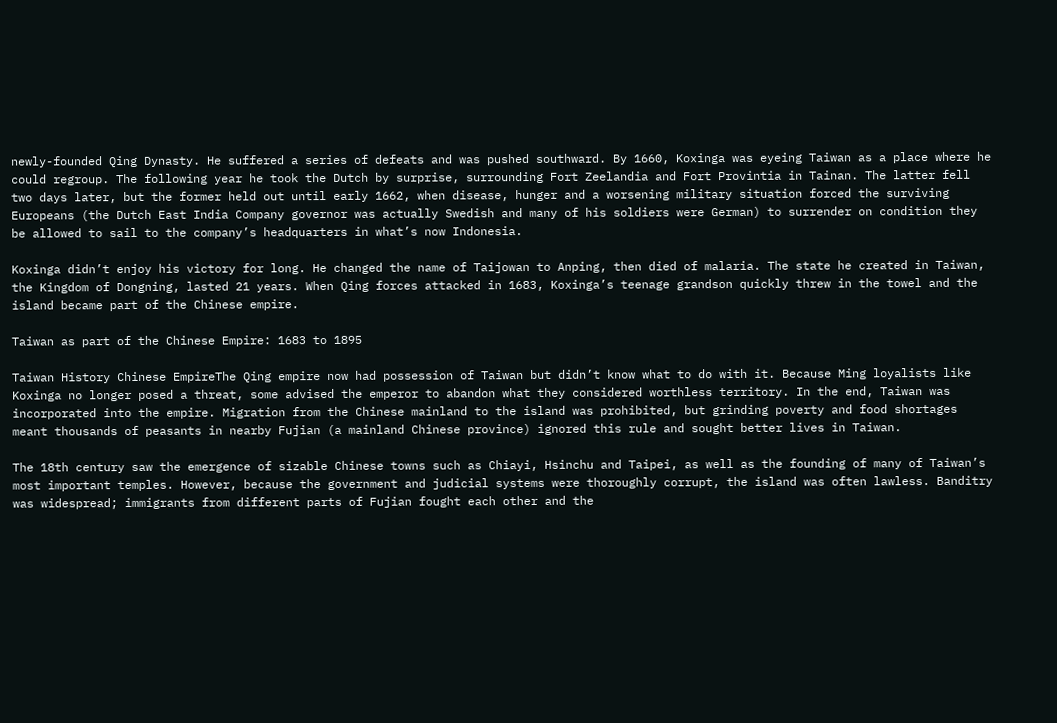newly-founded Qing Dynasty. He suffered a series of defeats and was pushed southward. By 1660, Koxinga was eyeing Taiwan as a place where he could regroup. The following year he took the Dutch by surprise, surrounding Fort Zeelandia and Fort Provintia in Tainan. The latter fell two days later, but the former held out until early 1662, when disease, hunger and a worsening military situation forced the surviving Europeans (the Dutch East India Company governor was actually Swedish and many of his soldiers were German) to surrender on condition they be allowed to sail to the company’s headquarters in what’s now Indonesia.

Koxinga didn’t enjoy his victory for long. He changed the name of Taijowan to Anping, then died of malaria. The state he created in Taiwan, the Kingdom of Dongning, lasted 21 years. When Qing forces attacked in 1683, Koxinga’s teenage grandson quickly threw in the towel and the island became part of the Chinese empire.

Taiwan as part of the Chinese Empire: 1683 to 1895

Taiwan History Chinese EmpireThe Qing empire now had possession of Taiwan but didn’t know what to do with it. Because Ming loyalists like Koxinga no longer posed a threat, some advised the emperor to abandon what they considered worthless territory. In the end, Taiwan was incorporated into the empire. Migration from the Chinese mainland to the island was prohibited, but grinding poverty and food shortages meant thousands of peasants in nearby Fujian (a mainland Chinese province) ignored this rule and sought better lives in Taiwan.

The 18th century saw the emergence of sizable Chinese towns such as Chiayi, Hsinchu and Taipei, as well as the founding of many of Taiwan’s most important temples. However, because the government and judicial systems were thoroughly corrupt, the island was often lawless. Banditry was widespread; immigrants from different parts of Fujian fought each other and the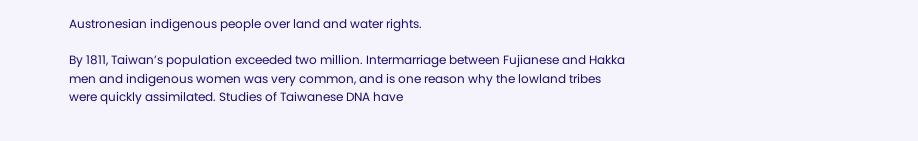Austronesian indigenous people over land and water rights.

By 1811, Taiwan’s population exceeded two million. Intermarriage between Fujianese and Hakka men and indigenous women was very common, and is one reason why the lowland tribes were quickly assimilated. Studies of Taiwanese DNA have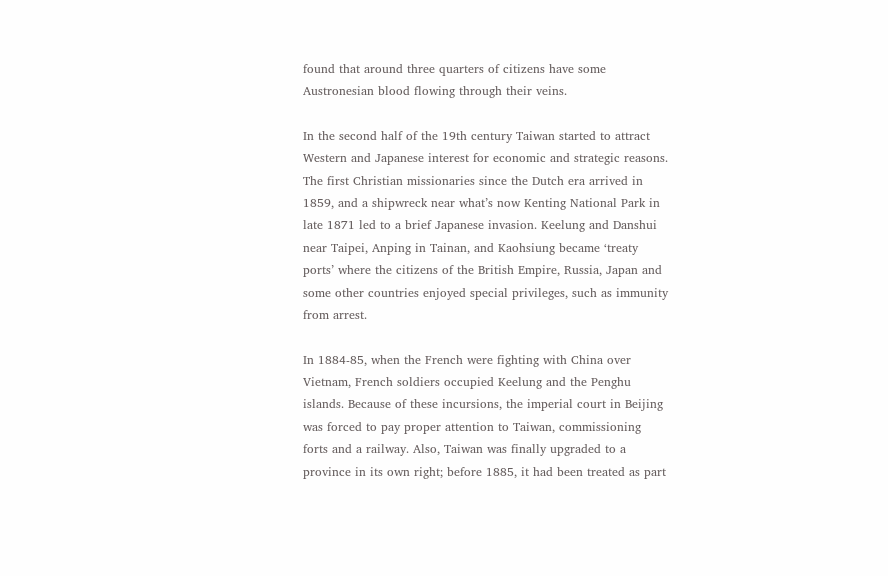found that around three quarters of citizens have some Austronesian blood flowing through their veins.

In the second half of the 19th century Taiwan started to attract Western and Japanese interest for economic and strategic reasons. The first Christian missionaries since the Dutch era arrived in 1859, and a shipwreck near what’s now Kenting National Park in late 1871 led to a brief Japanese invasion. Keelung and Danshui near Taipei, Anping in Tainan, and Kaohsiung became ‘treaty ports’ where the citizens of the British Empire, Russia, Japan and some other countries enjoyed special privileges, such as immunity from arrest.

In 1884-85, when the French were fighting with China over Vietnam, French soldiers occupied Keelung and the Penghu islands. Because of these incursions, the imperial court in Beijing was forced to pay proper attention to Taiwan, commissioning forts and a railway. Also, Taiwan was finally upgraded to a province in its own right; before 1885, it had been treated as part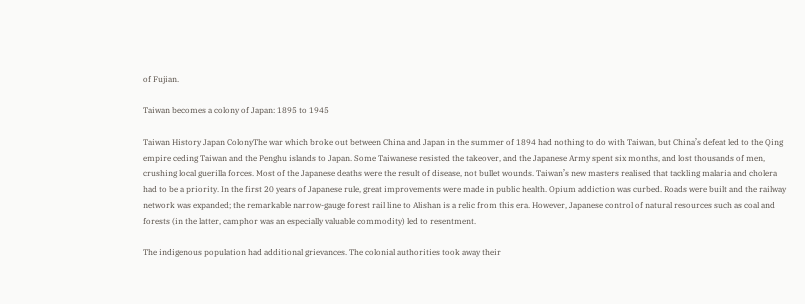of Fujian.

Taiwan becomes a colony of Japan: 1895 to 1945

Taiwan History Japan ColonyThe war which broke out between China and Japan in the summer of 1894 had nothing to do with Taiwan, but China’s defeat led to the Qing empire ceding Taiwan and the Penghu islands to Japan. Some Taiwanese resisted the takeover, and the Japanese Army spent six months, and lost thousands of men, crushing local guerilla forces. Most of the Japanese deaths were the result of disease, not bullet wounds. Taiwan’s new masters realised that tackling malaria and cholera had to be a priority. In the first 20 years of Japanese rule, great improvements were made in public health. Opium addiction was curbed. Roads were built and the railway network was expanded; the remarkable narrow-gauge forest rail line to Alishan is a relic from this era. However, Japanese control of natural resources such as coal and forests (in the latter, camphor was an especially valuable commodity) led to resentment.

The indigenous population had additional grievances. The colonial authorities took away their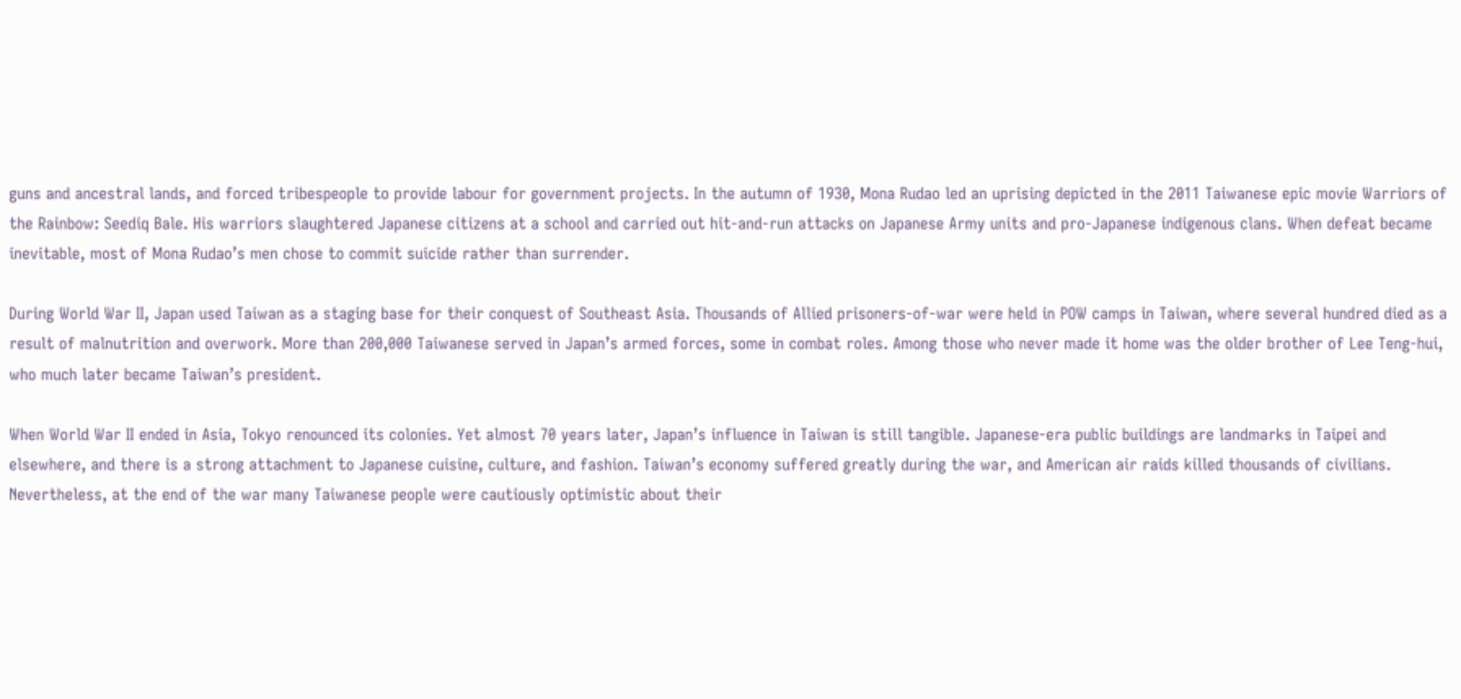guns and ancestral lands, and forced tribespeople to provide labour for government projects. In the autumn of 1930, Mona Rudao led an uprising depicted in the 2011 Taiwanese epic movie Warriors of the Rainbow: Seediq Bale. His warriors slaughtered Japanese citizens at a school and carried out hit-and-run attacks on Japanese Army units and pro-Japanese indigenous clans. When defeat became inevitable, most of Mona Rudao’s men chose to commit suicide rather than surrender.

During World War II, Japan used Taiwan as a staging base for their conquest of Southeast Asia. Thousands of Allied prisoners-of-war were held in POW camps in Taiwan, where several hundred died as a result of malnutrition and overwork. More than 200,000 Taiwanese served in Japan’s armed forces, some in combat roles. Among those who never made it home was the older brother of Lee Teng-hui, who much later became Taiwan’s president.

When World War II ended in Asia, Tokyo renounced its colonies. Yet almost 70 years later, Japan’s influence in Taiwan is still tangible. Japanese-era public buildings are landmarks in Taipei and elsewhere, and there is a strong attachment to Japanese cuisine, culture, and fashion. Taiwan’s economy suffered greatly during the war, and American air raids killed thousands of civilians. Nevertheless, at the end of the war many Taiwanese people were cautiously optimistic about their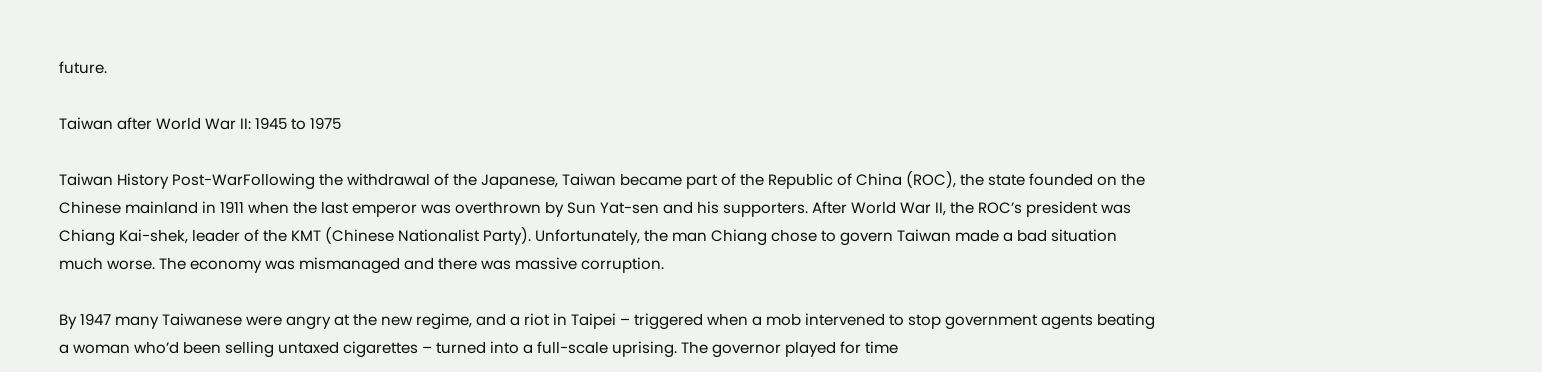future.

Taiwan after World War II: 1945 to 1975

Taiwan History Post-WarFollowing the withdrawal of the Japanese, Taiwan became part of the Republic of China (ROC), the state founded on the Chinese mainland in 1911 when the last emperor was overthrown by Sun Yat-sen and his supporters. After World War II, the ROC’s president was Chiang Kai-shek, leader of the KMT (Chinese Nationalist Party). Unfortunately, the man Chiang chose to govern Taiwan made a bad situation much worse. The economy was mismanaged and there was massive corruption.

By 1947 many Taiwanese were angry at the new regime, and a riot in Taipei – triggered when a mob intervened to stop government agents beating a woman who’d been selling untaxed cigarettes – turned into a full-scale uprising. The governor played for time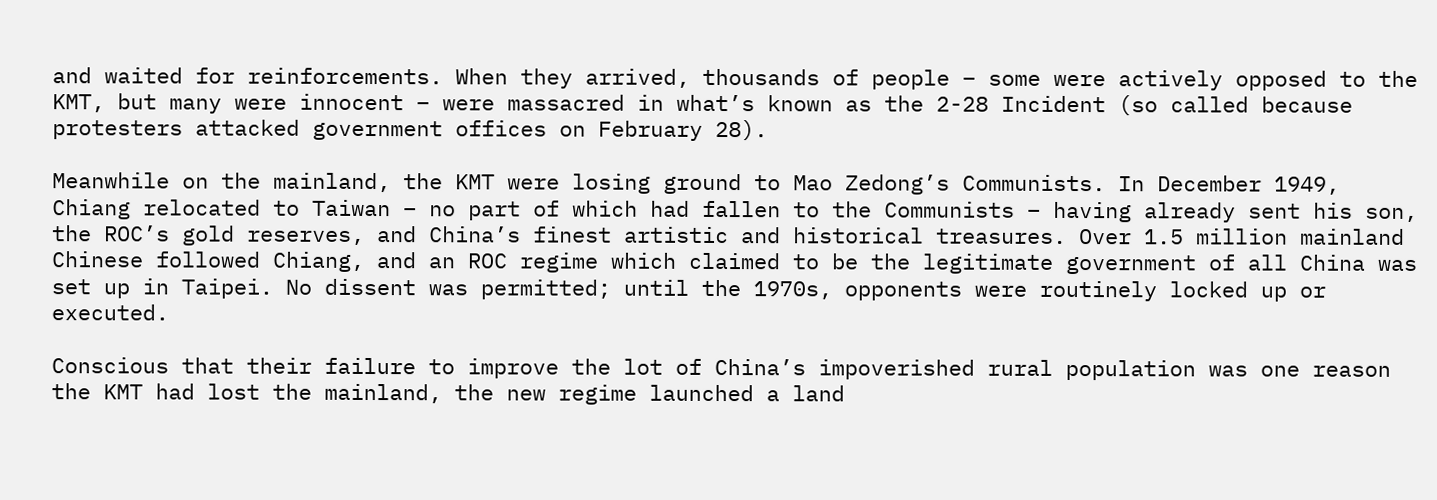and waited for reinforcements. When they arrived, thousands of people – some were actively opposed to the KMT, but many were innocent – were massacred in what’s known as the 2-28 Incident (so called because protesters attacked government offices on February 28).

Meanwhile on the mainland, the KMT were losing ground to Mao Zedong’s Communists. In December 1949, Chiang relocated to Taiwan – no part of which had fallen to the Communists – having already sent his son, the ROC’s gold reserves, and China’s finest artistic and historical treasures. Over 1.5 million mainland Chinese followed Chiang, and an ROC regime which claimed to be the legitimate government of all China was set up in Taipei. No dissent was permitted; until the 1970s, opponents were routinely locked up or executed.

Conscious that their failure to improve the lot of China’s impoverished rural population was one reason the KMT had lost the mainland, the new regime launched a land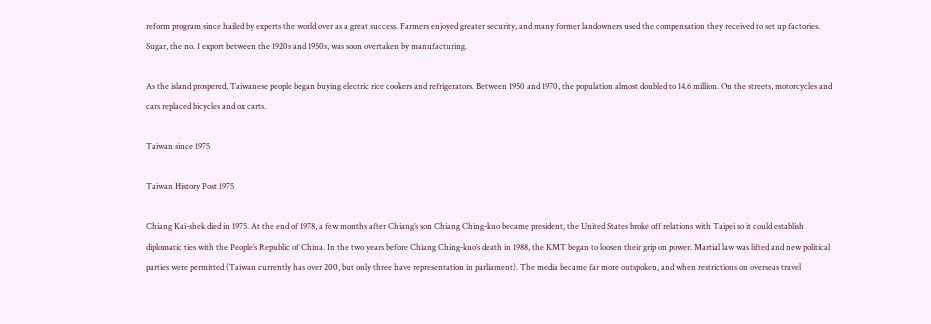reform program since hailed by experts the world over as a great success. Farmers enjoyed greater security, and many former landowners used the compensation they received to set up factories. Sugar, the no. 1 export between the 1920s and 1950s, was soon overtaken by manufacturing.

As the island prospered, Taiwanese people began buying electric rice cookers and refrigerators. Between 1950 and 1970, the population almost doubled to 14.6 million. On the streets, motorcycles and cars replaced bicycles and ox carts.

Taiwan since 1975

Taiwan History Post 1975

Chiang Kai-shek died in 1975. At the end of 1978, a few months after Chiang’s son Chiang Ching-kuo became president, the United States broke off relations with Taipei so it could establish diplomatic ties with the People’s Republic of China. In the two years before Chiang Ching-kuo’s death in 1988, the KMT began to loosen their grip on power. Martial law was lifted and new political parties were permitted (Taiwan currently has over 200, but only three have representation in parliament). The media became far more outspoken, and when restrictions on overseas travel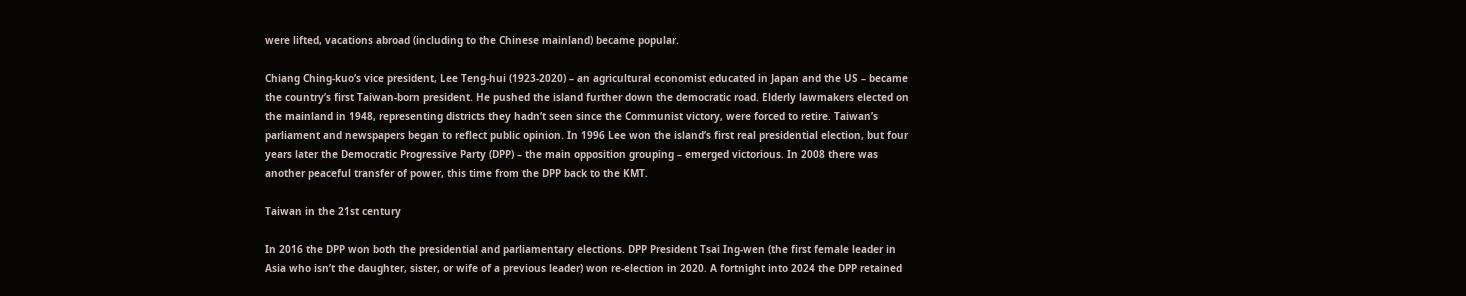were lifted, vacations abroad (including to the Chinese mainland) became popular.

Chiang Ching-kuo’s vice president, Lee Teng-hui (1923-2020) – an agricultural economist educated in Japan and the US – became the country’s first Taiwan-born president. He pushed the island further down the democratic road. Elderly lawmakers elected on the mainland in 1948, representing districts they hadn’t seen since the Communist victory, were forced to retire. Taiwan’s parliament and newspapers began to reflect public opinion. In 1996 Lee won the island’s first real presidential election, but four years later the Democratic Progressive Party (DPP) – the main opposition grouping – emerged victorious. In 2008 there was another peaceful transfer of power, this time from the DPP back to the KMT.

Taiwan in the 21st century

In 2016 the DPP won both the presidential and parliamentary elections. DPP President Tsai Ing-wen (the first female leader in Asia who isn’t the daughter, sister, or wife of a previous leader) won re-election in 2020. A fortnight into 2024 the DPP retained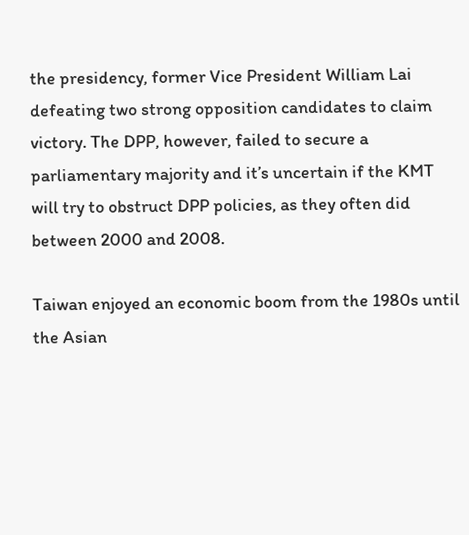the presidency, former Vice President William Lai defeating two strong opposition candidates to claim victory. The DPP, however, failed to secure a parliamentary majority and it’s uncertain if the KMT will try to obstruct DPP policies, as they often did between 2000 and 2008.

Taiwan enjoyed an economic boom from the 1980s until the Asian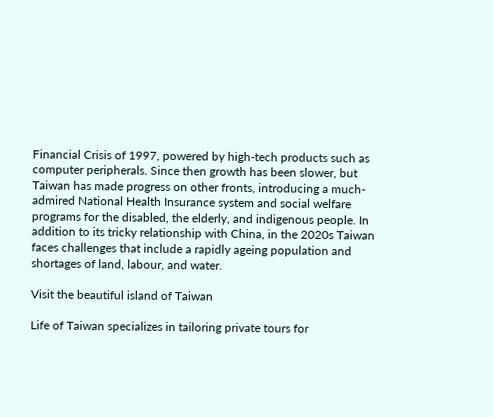Financial Crisis of 1997, powered by high-tech products such as computer peripherals. Since then growth has been slower, but Taiwan has made progress on other fronts, introducing a much-admired National Health Insurance system and social welfare programs for the disabled, the elderly, and indigenous people. In addition to its tricky relationship with China, in the 2020s Taiwan faces challenges that include a rapidly ageing population and shortages of land, labour, and water.

Visit the beautiful island of Taiwan

Life of Taiwan specializes in tailoring private tours for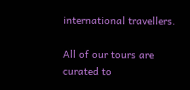international travellers.

All of our tours are curated to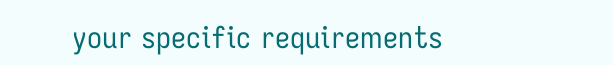your specific requirements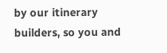by our itinerary builders, so you and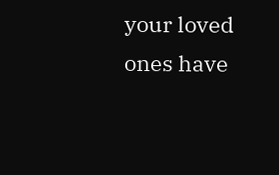your loved ones have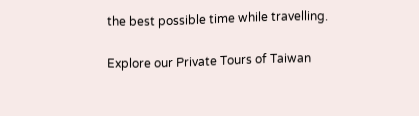the best possible time while travelling.

Explore our Private Tours of Taiwan